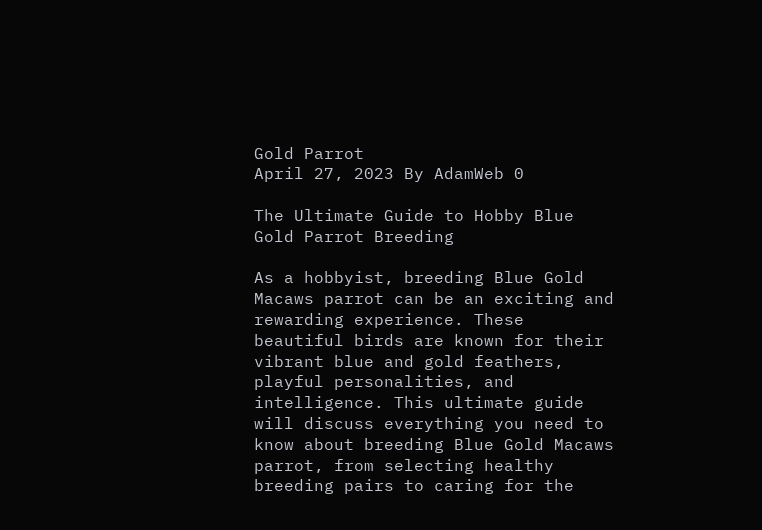Gold Parrot
April 27, 2023 By AdamWeb 0

The Ultimate Guide to Hobby Blue Gold Parrot Breeding

As a hobbyist, breeding Blue Gold Macaws parrot can be an exciting and rewarding experience. These beautiful birds are known for their vibrant blue and gold feathers, playful personalities, and intelligence. This ultimate guide will discuss everything you need to know about breeding Blue Gold Macaws parrot, from selecting healthy breeding pairs to caring for the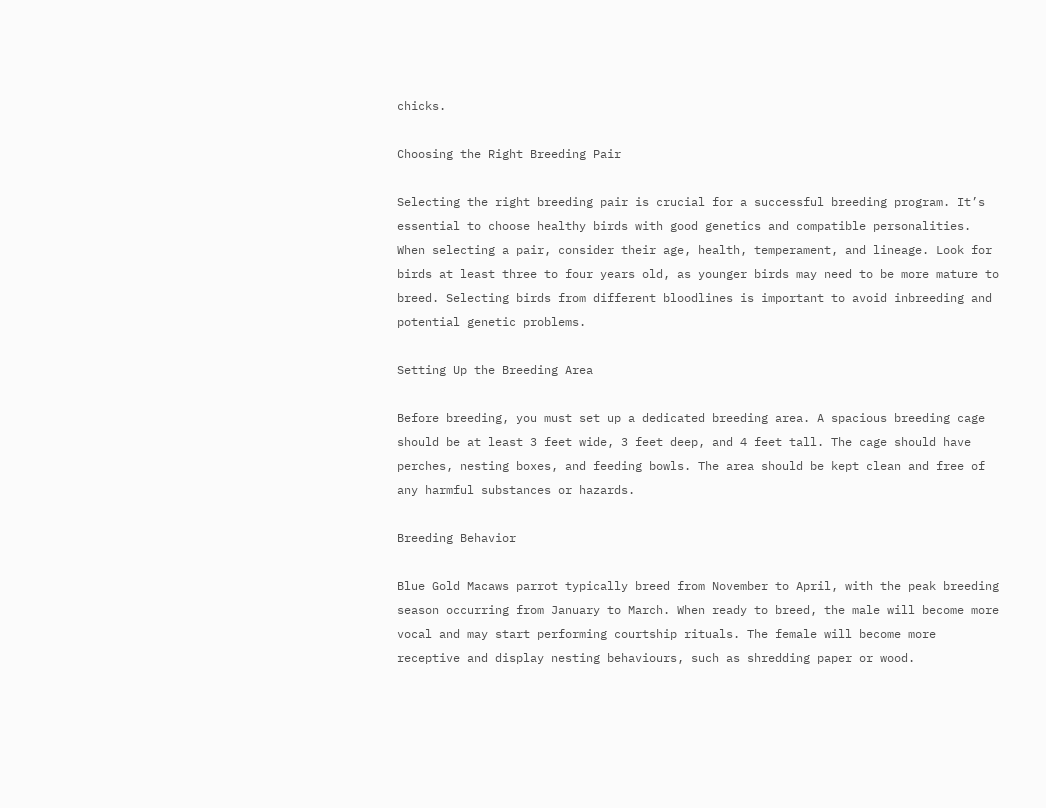chicks.

Choosing the Right Breeding Pair

Selecting the right breeding pair is crucial for a successful breeding program. It’s essential to choose healthy birds with good genetics and compatible personalities. When selecting a pair, consider their age, health, temperament, and lineage. Look for birds at least three to four years old, as younger birds may need to be more mature to breed. Selecting birds from different bloodlines is important to avoid inbreeding and potential genetic problems.

Setting Up the Breeding Area

Before breeding, you must set up a dedicated breeding area. A spacious breeding cage should be at least 3 feet wide, 3 feet deep, and 4 feet tall. The cage should have perches, nesting boxes, and feeding bowls. The area should be kept clean and free of any harmful substances or hazards.

Breeding Behavior

Blue Gold Macaws parrot typically breed from November to April, with the peak breeding season occurring from January to March. When ready to breed, the male will become more vocal and may start performing courtship rituals. The female will become more receptive and display nesting behaviours, such as shredding paper or wood.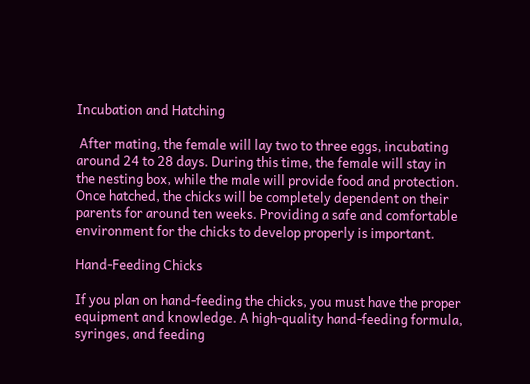Incubation and Hatching

 After mating, the female will lay two to three eggs, incubating around 24 to 28 days. During this time, the female will stay in the nesting box, while the male will provide food and protection. Once hatched, the chicks will be completely dependent on their parents for around ten weeks. Providing a safe and comfortable environment for the chicks to develop properly is important.

Hand-Feeding Chicks

If you plan on hand-feeding the chicks, you must have the proper equipment and knowledge. A high-quality hand-feeding formula, syringes, and feeding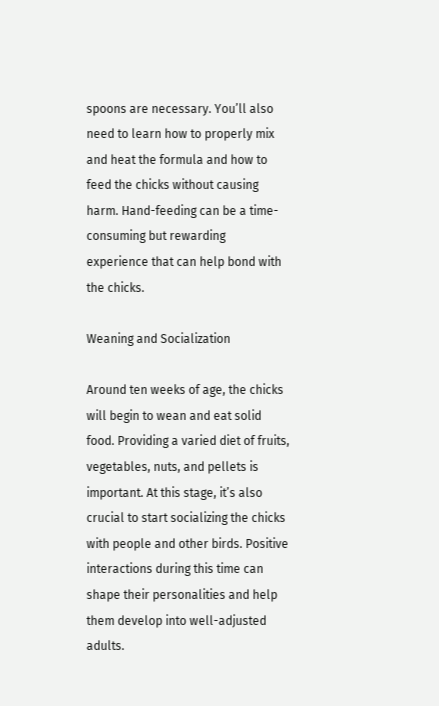spoons are necessary. You’ll also need to learn how to properly mix and heat the formula and how to feed the chicks without causing harm. Hand-feeding can be a time-consuming but rewarding experience that can help bond with the chicks.

Weaning and Socialization

Around ten weeks of age, the chicks will begin to wean and eat solid food. Providing a varied diet of fruits, vegetables, nuts, and pellets is important. At this stage, it’s also crucial to start socializing the chicks with people and other birds. Positive interactions during this time can shape their personalities and help them develop into well-adjusted adults.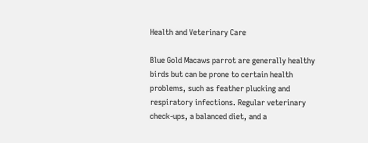Health and Veterinary Care

Blue Gold Macaws parrot are generally healthy birds but can be prone to certain health problems, such as feather plucking and respiratory infections. Regular veterinary check-ups, a balanced diet, and a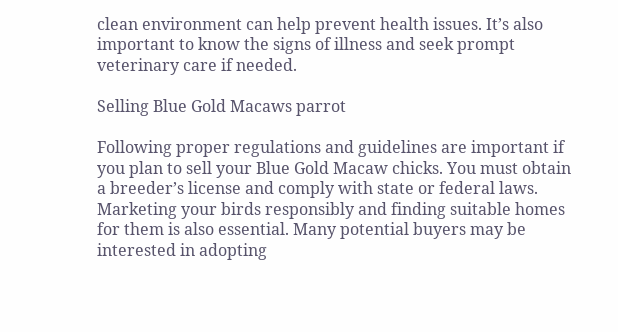clean environment can help prevent health issues. It’s also important to know the signs of illness and seek prompt veterinary care if needed.

Selling Blue Gold Macaws parrot

Following proper regulations and guidelines are important if you plan to sell your Blue Gold Macaw chicks. You must obtain a breeder’s license and comply with state or federal laws. Marketing your birds responsibly and finding suitable homes for them is also essential. Many potential buyers may be interested in adopting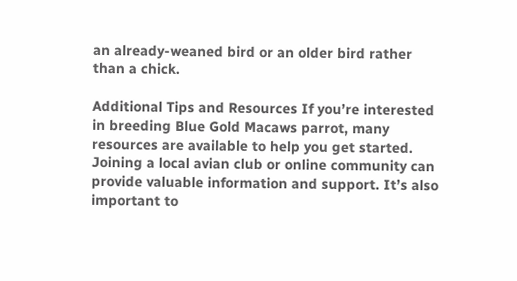an already-weaned bird or an older bird rather than a chick.

Additional Tips and Resources If you’re interested in breeding Blue Gold Macaws parrot, many resources are available to help you get started. Joining a local avian club or online community can provide valuable information and support. It’s also important to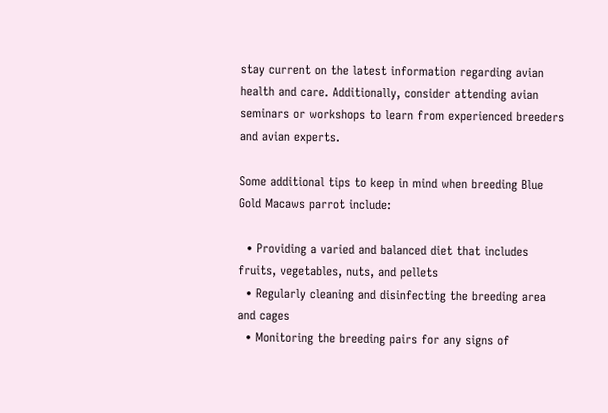stay current on the latest information regarding avian health and care. Additionally, consider attending avian seminars or workshops to learn from experienced breeders and avian experts.

Some additional tips to keep in mind when breeding Blue Gold Macaws parrot include:

  • Providing a varied and balanced diet that includes fruits, vegetables, nuts, and pellets
  • Regularly cleaning and disinfecting the breeding area and cages
  • Monitoring the breeding pairs for any signs of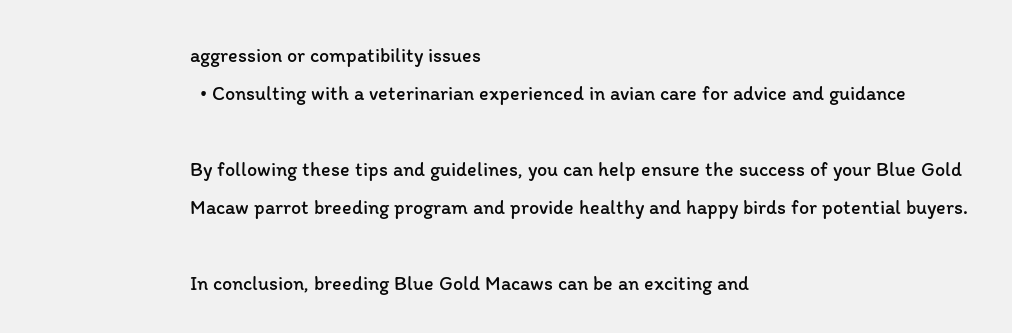aggression or compatibility issues
  • Consulting with a veterinarian experienced in avian care for advice and guidance

By following these tips and guidelines, you can help ensure the success of your Blue Gold Macaw parrot breeding program and provide healthy and happy birds for potential buyers.

In conclusion, breeding Blue Gold Macaws can be an exciting and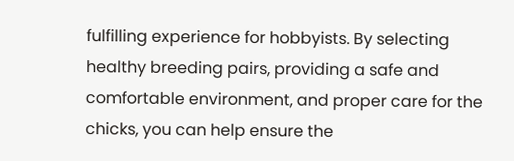fulfilling experience for hobbyists. By selecting healthy breeding pairs, providing a safe and comfortable environment, and proper care for the chicks, you can help ensure the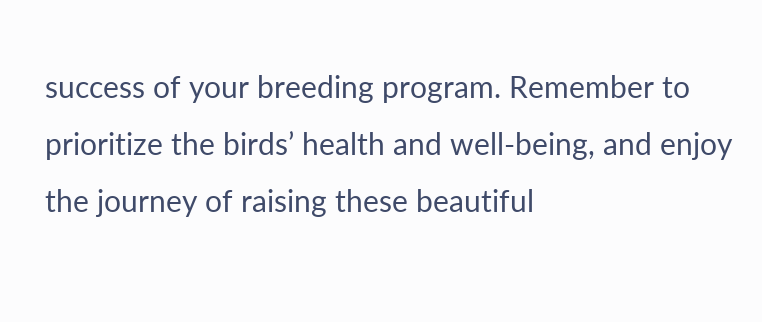success of your breeding program. Remember to prioritize the birds’ health and well-being, and enjoy the journey of raising these beautiful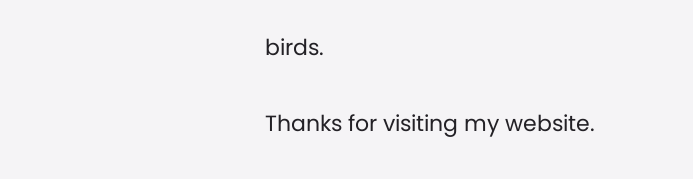birds.

Thanks for visiting my website.